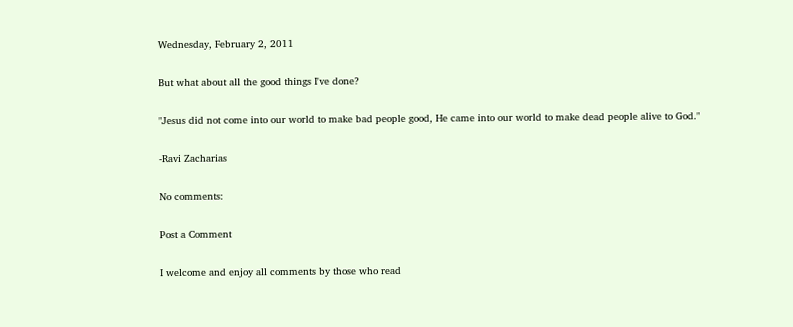Wednesday, February 2, 2011

But what about all the good things I've done?

"Jesus did not come into our world to make bad people good, He came into our world to make dead people alive to God."

-Ravi Zacharias

No comments:

Post a Comment

I welcome and enjoy all comments by those who read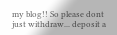my blog!! So please dont just withdraw... deposit a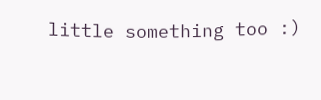little something too :)